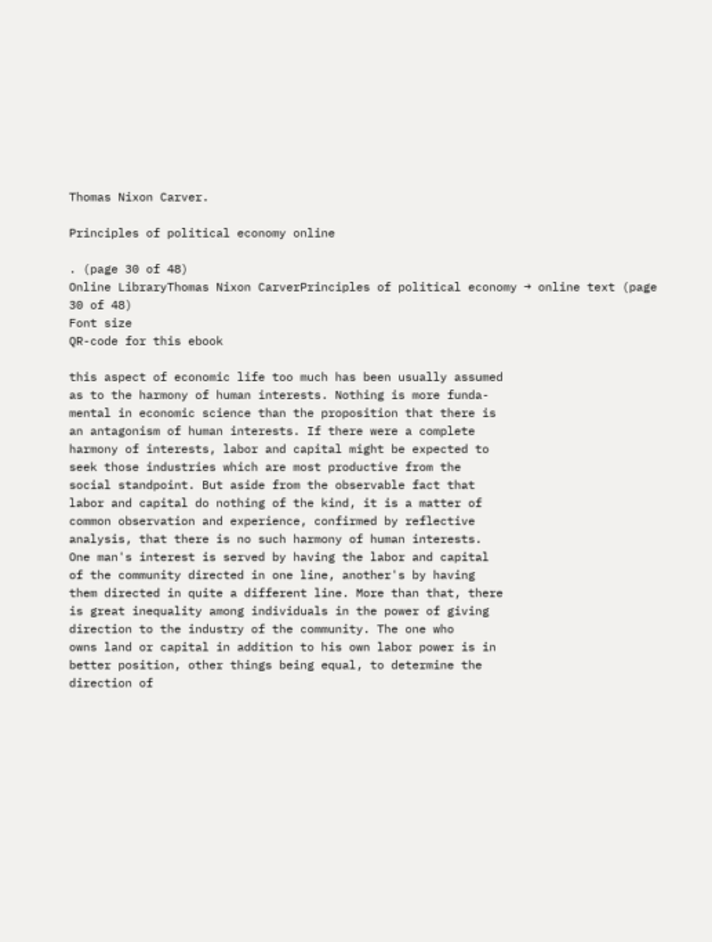Thomas Nixon Carver.

Principles of political economy online

. (page 30 of 48)
Online LibraryThomas Nixon CarverPrinciples of political economy → online text (page 30 of 48)
Font size
QR-code for this ebook

this aspect of economic life too much has been usually assumed
as to the harmony of human interests. Nothing is more funda-
mental in economic science than the proposition that there is
an antagonism of human interests. If there were a complete
harmony of interests, labor and capital might be expected to
seek those industries which are most productive from the
social standpoint. But aside from the observable fact that
labor and capital do nothing of the kind, it is a matter of
common observation and experience, confirmed by reflective
analysis, that there is no such harmony of human interests.
One man's interest is served by having the labor and capital
of the community directed in one line, another's by having
them directed in quite a different line. More than that, there
is great inequality among individuals in the power of giving
direction to the industry of the community. The one who
owns land or capital in addition to his own labor power is in
better position, other things being equal, to determine the
direction of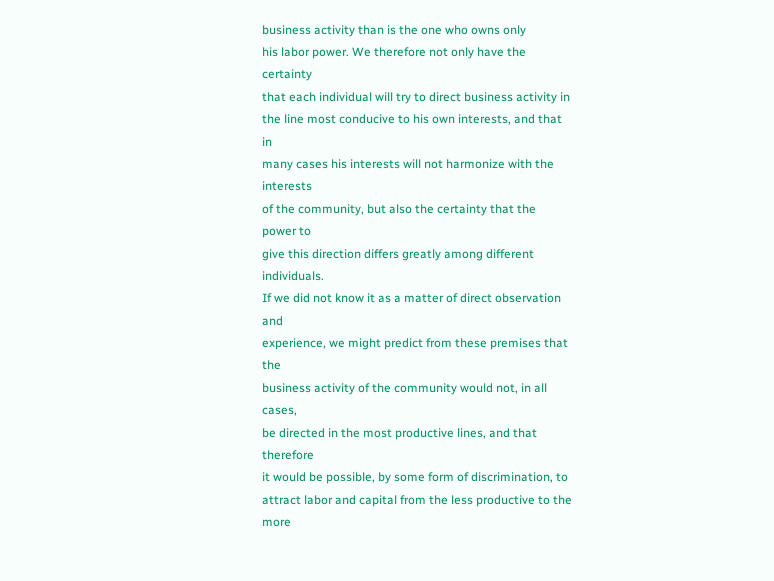business activity than is the one who owns only
his labor power. We therefore not only have the certainty
that each individual will try to direct business activity in
the line most conducive to his own interests, and that in
many cases his interests will not harmonize with the interests
of the community, but also the certainty that the power to
give this direction differs greatly among different individuals.
If we did not know it as a matter of direct observation and
experience, we might predict from these premises that the
business activity of the community would not, in all cases,
be directed in the most productive lines, and that therefore
it would be possible, by some form of discrimination, to
attract labor and capital from the less productive to the more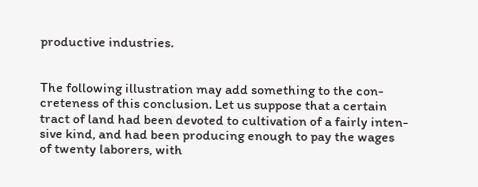productive industries.


The following illustration may add something to the con-
creteness of this conclusion. Let us suppose that a certain
tract of land had been devoted to cultivation of a fairly inten-
sive kind, and had been producing enough to pay the wages
of twenty laborers, with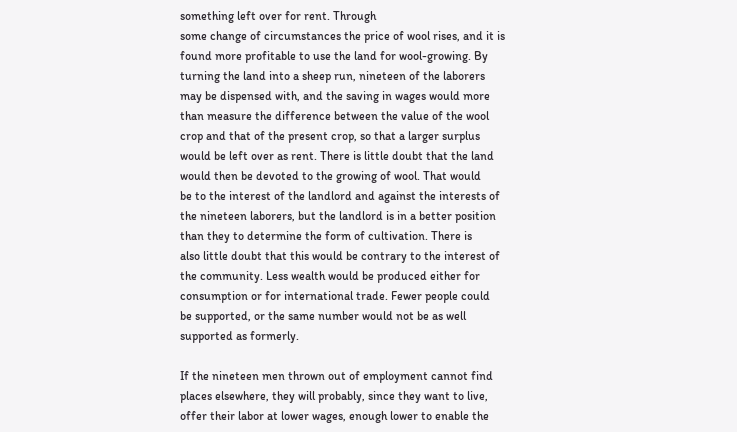something left over for rent. Through
some change of circumstances the price of wool rises, and it is
found more profitable to use the land for wool-growing. By
turning the land into a sheep run, nineteen of the laborers
may be dispensed with, and the saving in wages would more
than measure the difference between the value of the wool
crop and that of the present crop, so that a larger surplus
would be left over as rent. There is little doubt that the land
would then be devoted to the growing of wool. That would
be to the interest of the landlord and against the interests of
the nineteen laborers, but the landlord is in a better position
than they to determine the form of cultivation. There is
also little doubt that this would be contrary to the interest of
the community. Less wealth would be produced either for
consumption or for international trade. Fewer people could
be supported, or the same number would not be as well
supported as formerly.

If the nineteen men thrown out of employment cannot find
places elsewhere, they will probably, since they want to live,
offer their labor at lower wages, enough lower to enable the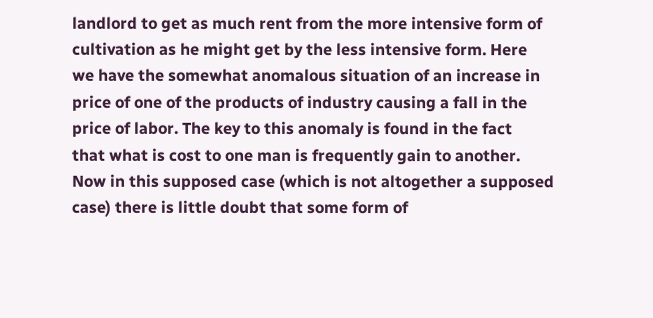landlord to get as much rent from the more intensive form of
cultivation as he might get by the less intensive form. Here
we have the somewhat anomalous situation of an increase in
price of one of the products of industry causing a fall in the
price of labor. The key to this anomaly is found in the fact
that what is cost to one man is frequently gain to another.
Now in this supposed case (which is not altogether a supposed
case) there is little doubt that some form of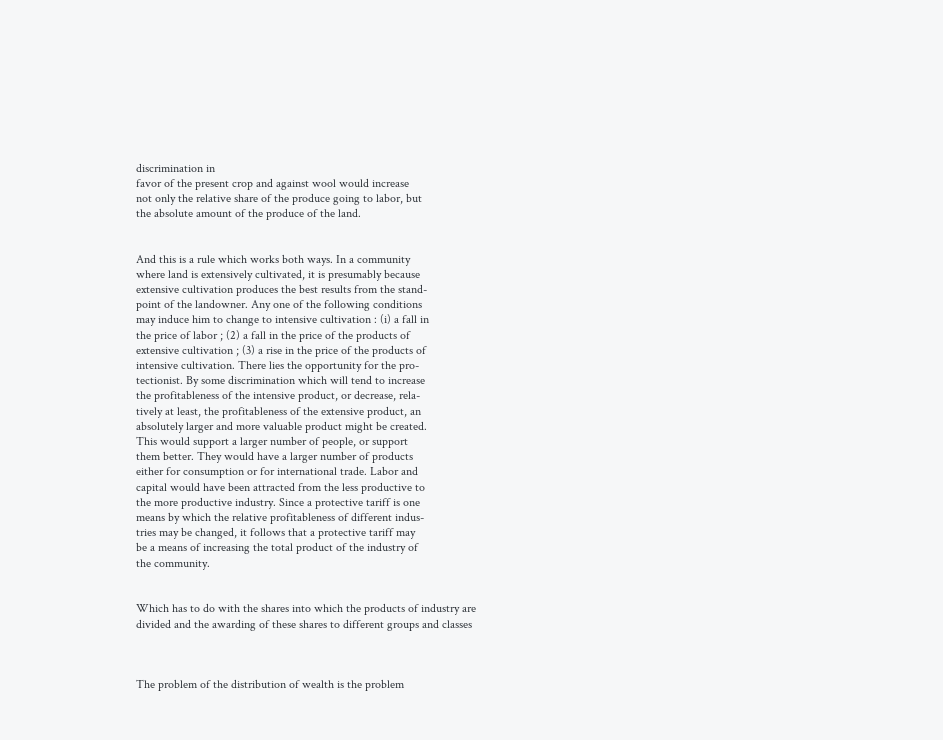discrimination in
favor of the present crop and against wool would increase
not only the relative share of the produce going to labor, but
the absolute amount of the produce of the land.


And this is a rule which works both ways. In a community
where land is extensively cultivated, it is presumably because
extensive cultivation produces the best results from the stand-
point of the landowner. Any one of the following conditions
may induce him to change to intensive cultivation : (i) a fall in
the price of labor ; (2) a fall in the price of the products of
extensive cultivation ; (3) a rise in the price of the products of
intensive cultivation. There lies the opportunity for the pro-
tectionist. By some discrimination which will tend to increase
the profitableness of the intensive product, or decrease, rela-
tively at least, the profitableness of the extensive product, an
absolutely larger and more valuable product might be created.
This would support a larger number of people, or support
them better. They would have a larger number of products
either for consumption or for international trade. Labor and
capital would have been attracted from the less productive to
the more productive industry. Since a protective tariff is one
means by which the relative profitableness of different indus-
tries may be changed, it follows that a protective tariff may
be a means of increasing the total product of the industry of
the community.


Which has to do with the shares into which the products of industry are
divided and the awarding of these shares to different groups and classes



The problem of the distribution of wealth is the problem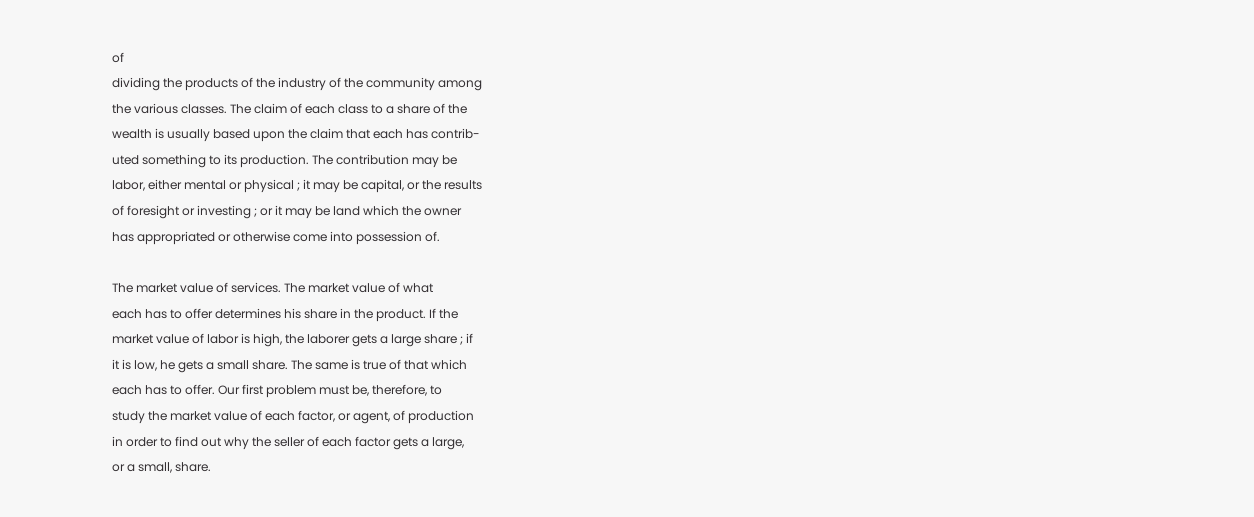of
dividing the products of the industry of the community among
the various classes. The claim of each class to a share of the
wealth is usually based upon the claim that each has contrib-
uted something to its production. The contribution may be
labor, either mental or physical ; it may be capital, or the results
of foresight or investing ; or it may be land which the owner
has appropriated or otherwise come into possession of.

The market value of services. The market value of what
each has to offer determines his share in the product. If the
market value of labor is high, the laborer gets a large share ; if
it is low, he gets a small share. The same is true of that which
each has to offer. Our first problem must be, therefore, to
study the market value of each factor, or agent, of production
in order to find out why the seller of each factor gets a large,
or a small, share.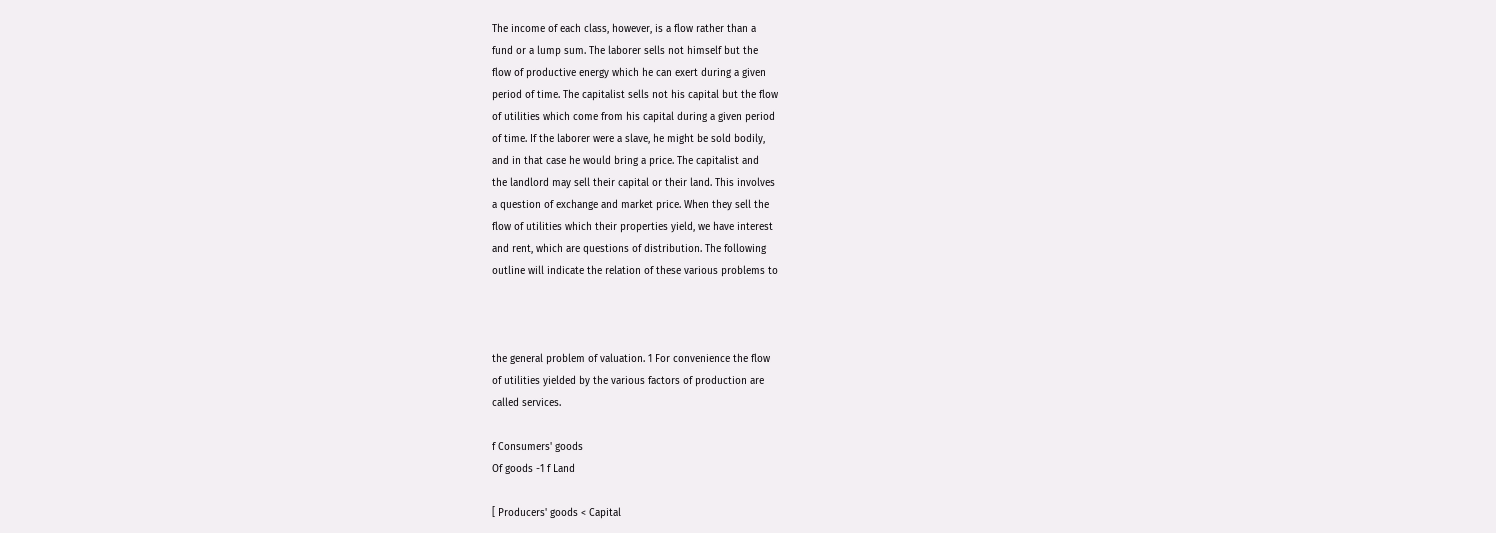The income of each class, however, is a flow rather than a
fund or a lump sum. The laborer sells not himself but the
flow of productive energy which he can exert during a given
period of time. The capitalist sells not his capital but the flow
of utilities which come from his capital during a given period
of time. If the laborer were a slave, he might be sold bodily,
and in that case he would bring a price. The capitalist and
the landlord may sell their capital or their land. This involves
a question of exchange and market price. When they sell the
flow of utilities which their properties yield, we have interest
and rent, which are questions of distribution. The following
outline will indicate the relation of these various problems to



the general problem of valuation. 1 For convenience the flow
of utilities yielded by the various factors of production are
called services.

f Consumers' goods
Of goods -1 f Land

[ Producers' goods < Capital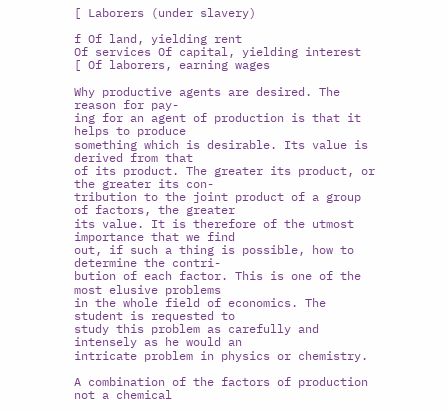[ Laborers (under slavery)

f Of land, yielding rent
Of services Of capital, yielding interest
[ Of laborers, earning wages

Why productive agents are desired. The reason for pay-
ing for an agent of production is that it helps to produce
something which is desirable. Its value is derived from that
of its product. The greater its product, or the greater its con-
tribution to the joint product of a group of factors, the greater
its value. It is therefore of the utmost importance that we find
out, if such a thing is possible, how to determine the contri-
bution of each factor. This is one of the most elusive problems
in the whole field of economics. The student is requested to
study this problem as carefully and intensely as he would an
intricate problem in physics or chemistry.

A combination of the factors of production not a chemical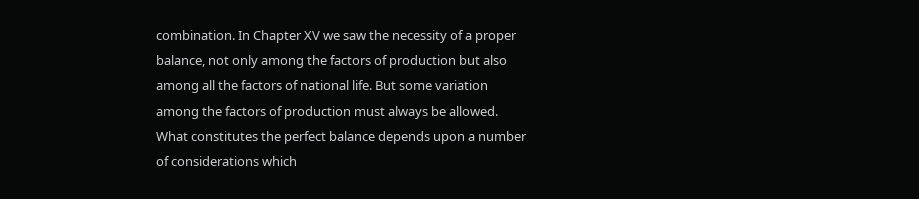combination. In Chapter XV we saw the necessity of a proper
balance, not only among the factors of production but also
among all the factors of national life. But some variation
among the factors of production must always be allowed.
What constitutes the perfect balance depends upon a number
of considerations which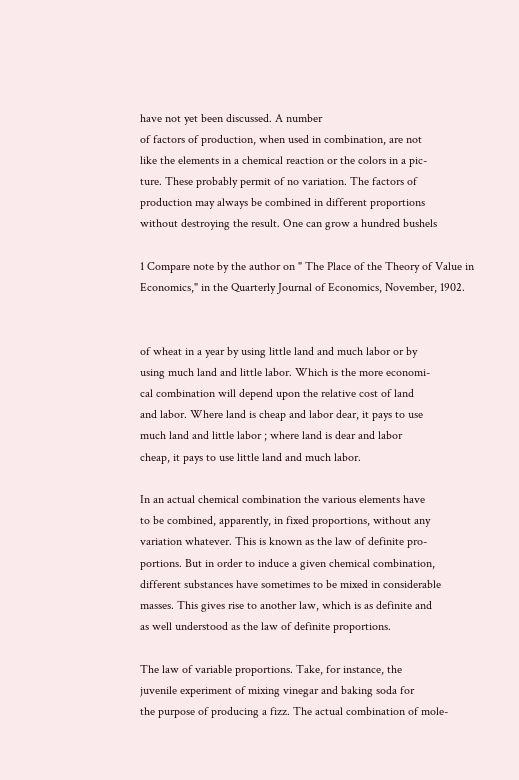have not yet been discussed. A number
of factors of production, when used in combination, are not
like the elements in a chemical reaction or the colors in a pic-
ture. These probably permit of no variation. The factors of
production may always be combined in different proportions
without destroying the result. One can grow a hundred bushels

1 Compare note by the author on " The Place of the Theory of Value in
Economics," in the Quarterly Journal of Economics, November, 1902.


of wheat in a year by using little land and much labor or by
using much land and little labor. Which is the more economi-
cal combination will depend upon the relative cost of land
and labor. Where land is cheap and labor dear, it pays to use
much land and little labor ; where land is dear and labor
cheap, it pays to use little land and much labor.

In an actual chemical combination the various elements have
to be combined, apparently, in fixed proportions, without any
variation whatever. This is known as the law of definite pro-
portions. But in order to induce a given chemical combination,
different substances have sometimes to be mixed in considerable
masses. This gives rise to another law, which is as definite and
as well understood as the law of definite proportions.

The law of variable proportions. Take, for instance, the
juvenile experiment of mixing vinegar and baking soda for
the purpose of producing a fizz. The actual combination of mole-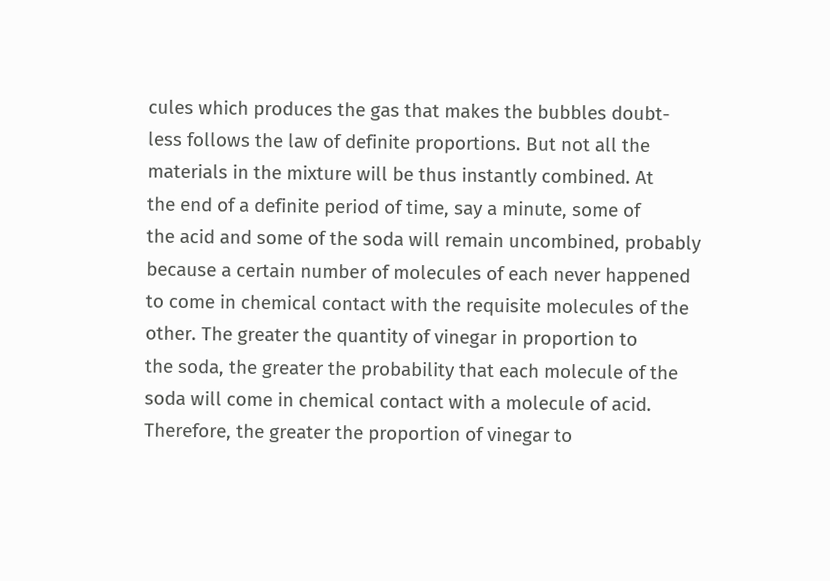cules which produces the gas that makes the bubbles doubt-
less follows the law of definite proportions. But not all the
materials in the mixture will be thus instantly combined. At
the end of a definite period of time, say a minute, some of
the acid and some of the soda will remain uncombined, probably
because a certain number of molecules of each never happened
to come in chemical contact with the requisite molecules of the
other. The greater the quantity of vinegar in proportion to
the soda, the greater the probability that each molecule of the
soda will come in chemical contact with a molecule of acid.
Therefore, the greater the proportion of vinegar to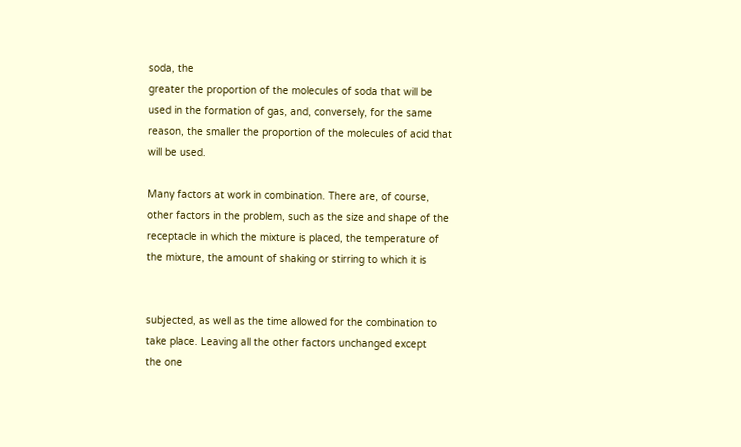soda, the
greater the proportion of the molecules of soda that will be
used in the formation of gas, and, conversely, for the same
reason, the smaller the proportion of the molecules of acid that
will be used.

Many factors at work in combination. There are, of course,
other factors in the problem, such as the size and shape of the
receptacle in which the mixture is placed, the temperature of
the mixture, the amount of shaking or stirring to which it is


subjected, as well as the time allowed for the combination to
take place. Leaving all the other factors unchanged except
the one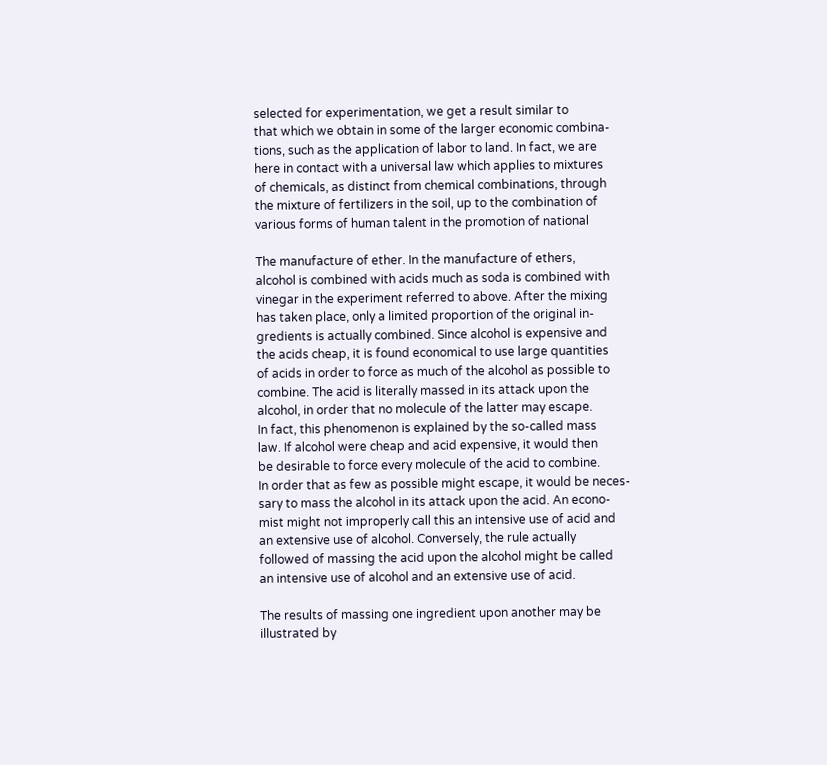selected for experimentation, we get a result similar to
that which we obtain in some of the larger economic combina-
tions, such as the application of labor to land. In fact, we are
here in contact with a universal law which applies to mixtures
of chemicals, as distinct from chemical combinations, through
the mixture of fertilizers in the soil, up to the combination of
various forms of human talent in the promotion of national

The manufacture of ether. In the manufacture of ethers,
alcohol is combined with acids much as soda is combined with
vinegar in the experiment referred to above. After the mixing
has taken place, only a limited proportion of the original in-
gredients is actually combined. Since alcohol is expensive and
the acids cheap, it is found economical to use large quantities
of acids in order to force as much of the alcohol as possible to
combine. The acid is literally massed in its attack upon the
alcohol, in order that no molecule of the latter may escape.
In fact, this phenomenon is explained by the so-called mass
law. If alcohol were cheap and acid expensive, it would then
be desirable to force every molecule of the acid to combine.
In order that as few as possible might escape, it would be neces-
sary to mass the alcohol in its attack upon the acid. An econo-
mist might not improperly call this an intensive use of acid and
an extensive use of alcohol. Conversely, the rule actually
followed of massing the acid upon the alcohol might be called
an intensive use of alcohol and an extensive use of acid.

The results of massing one ingredient upon another may be
illustrated by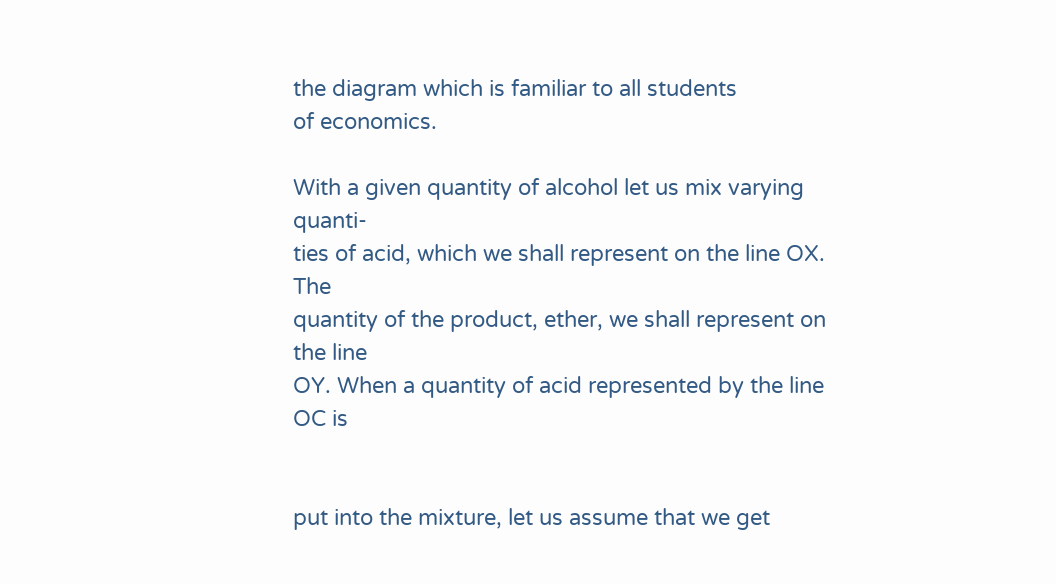the diagram which is familiar to all students
of economics.

With a given quantity of alcohol let us mix varying quanti-
ties of acid, which we shall represent on the line OX. The
quantity of the product, ether, we shall represent on the line
OY. When a quantity of acid represented by the line OC is


put into the mixture, let us assume that we get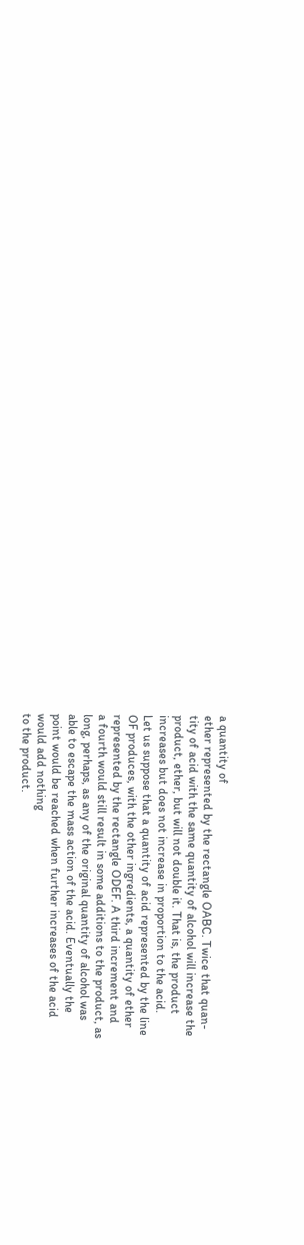a quantity of
ether represented by the rectangle OABC. Twice that quan-
tity of acid with the same quantity of alcohol will increase the
product, ether, but will not double it. That is, the product
increases but does not increase in proportion to the acid.
Let us suppose that a quantity of acid represented by the line
OF produces, with the other ingredients, a quantity of ether
represented by the rectangle ODEF. A third increment and
a fourth would still result in some additions to the product, as
long, perhaps, as any of the original quantity of alcohol was
able to escape the mass action of the acid. Eventually the
point would be reached when further increases of the acid
would add nothing
to the product.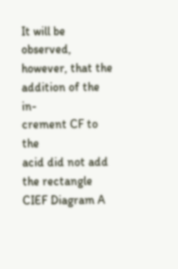It will be observed,
however, that the
addition of the in-
crement CF to the
acid did not add
the rectangle CIEF Diagram A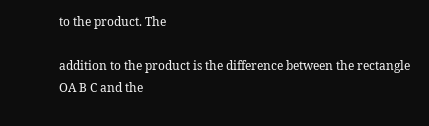to the product. The

addition to the product is the difference between the rectangle
OA B C and the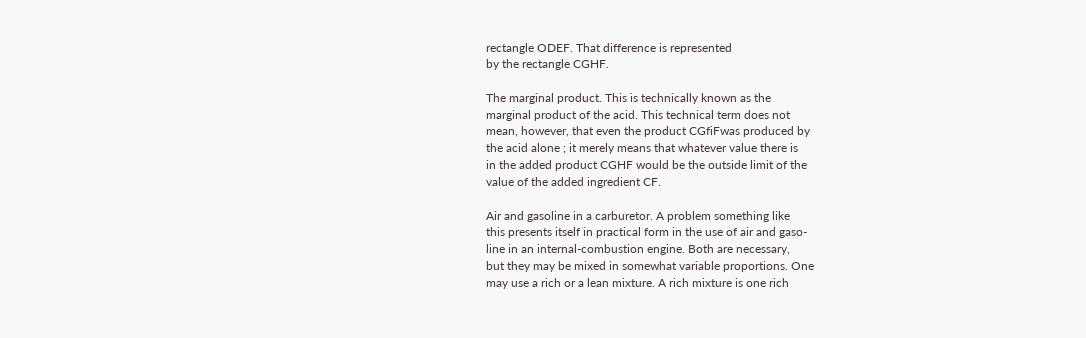rectangle ODEF. That difference is represented
by the rectangle CGHF.

The marginal product. This is technically known as the
marginal product of the acid. This technical term does not
mean, however, that even the product CGfiFwas produced by
the acid alone ; it merely means that whatever value there is
in the added product CGHF would be the outside limit of the
value of the added ingredient CF.

Air and gasoline in a carburetor. A problem something like
this presents itself in practical form in the use of air and gaso-
line in an internal-combustion engine. Both are necessary,
but they may be mixed in somewhat variable proportions. One
may use a rich or a lean mixture. A rich mixture is one rich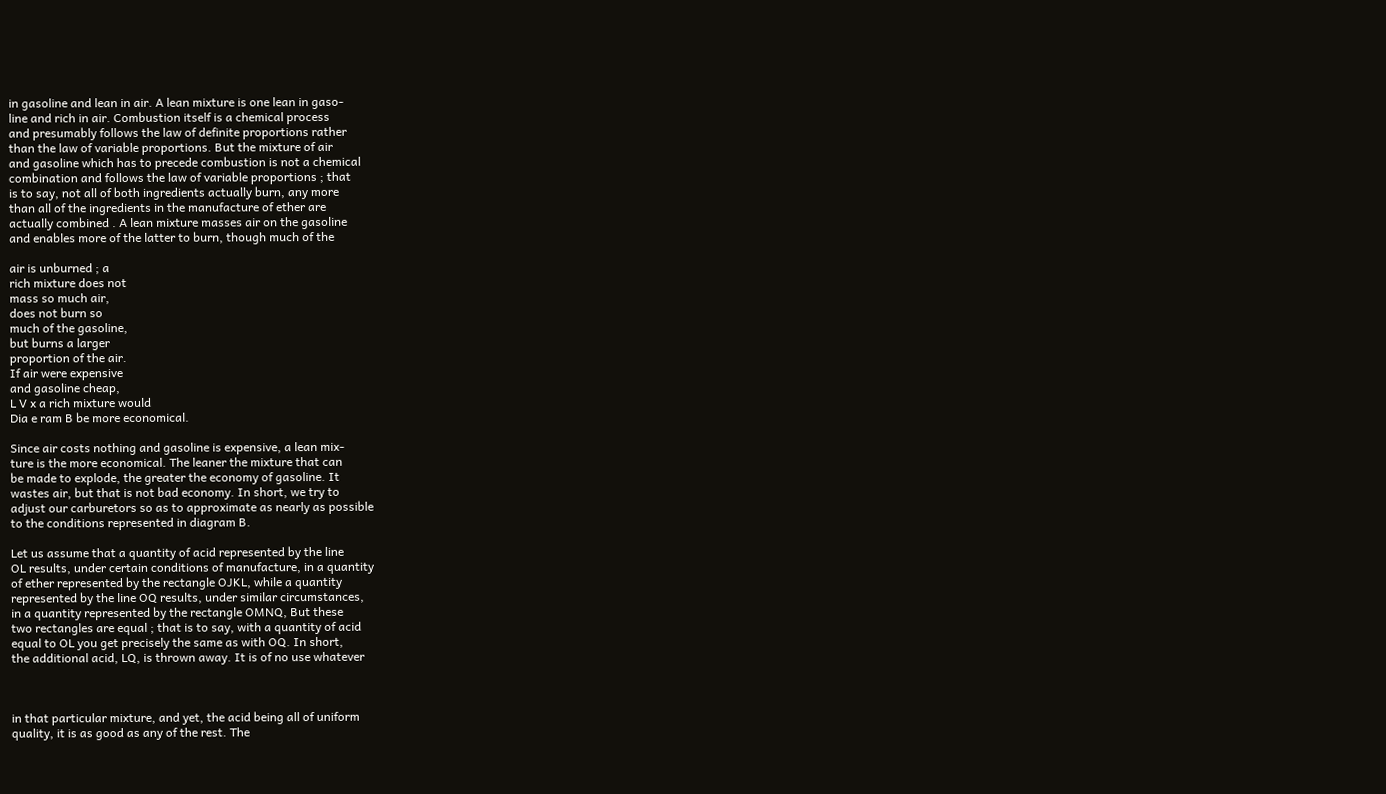in gasoline and lean in air. A lean mixture is one lean in gaso-
line and rich in air. Combustion itself is a chemical process
and presumably follows the law of definite proportions rather
than the law of variable proportions. But the mixture of air
and gasoline which has to precede combustion is not a chemical
combination and follows the law of variable proportions ; that
is to say, not all of both ingredients actually burn, any more
than all of the ingredients in the manufacture of ether are
actually combined . A lean mixture masses air on the gasoline
and enables more of the latter to burn, though much of the

air is unburned ; a
rich mixture does not
mass so much air,
does not burn so
much of the gasoline,
but burns a larger
proportion of the air.
If air were expensive
and gasoline cheap,
L V x a rich mixture would
Dia e ram B be more economical.

Since air costs nothing and gasoline is expensive, a lean mix-
ture is the more economical. The leaner the mixture that can
be made to explode, the greater the economy of gasoline. It
wastes air, but that is not bad economy. In short, we try to
adjust our carburetors so as to approximate as nearly as possible
to the conditions represented in diagram B.

Let us assume that a quantity of acid represented by the line
OL results, under certain conditions of manufacture, in a quantity
of ether represented by the rectangle OJKL, while a quantity
represented by the line OQ results, under similar circumstances,
in a quantity represented by the rectangle OMNQ, But these
two rectangles are equal ; that is to say, with a quantity of acid
equal to OL you get precisely the same as with OQ. In short,
the additional acid, LQ, is thrown away. It is of no use whatever



in that particular mixture, and yet, the acid being all of uniform
quality, it is as good as any of the rest. The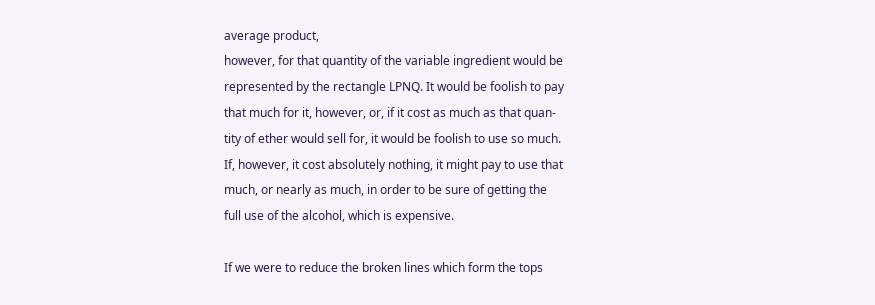average product,
however, for that quantity of the variable ingredient would be
represented by the rectangle LPNQ. It would be foolish to pay
that much for it, however, or, if it cost as much as that quan-
tity of ether would sell for, it would be foolish to use so much.
If, however, it cost absolutely nothing, it might pay to use that
much, or nearly as much, in order to be sure of getting the
full use of the alcohol, which is expensive.

If we were to reduce the broken lines which form the tops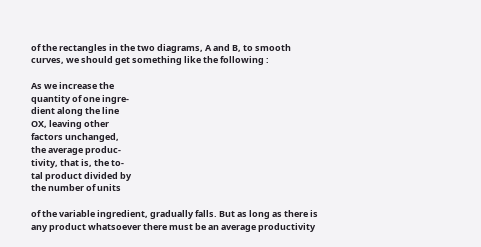of the rectangles in the two diagrams, A and B, to smooth
curves, we should get something like the following :

As we increase the
quantity of one ingre-
dient along the line
OX, leaving other
factors unchanged,
the average produc-
tivity, that is, the to-
tal product divided by
the number of units

of the variable ingredient, gradually falls. But as long as there is
any product whatsoever there must be an average productivity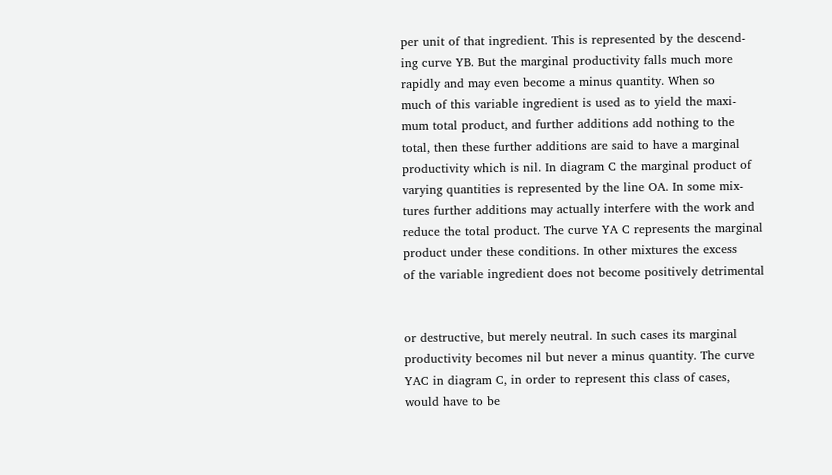per unit of that ingredient. This is represented by the descend-
ing curve YB. But the marginal productivity falls much more
rapidly and may even become a minus quantity. When so
much of this variable ingredient is used as to yield the maxi-
mum total product, and further additions add nothing to the
total, then these further additions are said to have a marginal
productivity which is nil. In diagram C the marginal product of
varying quantities is represented by the line OA. In some mix-
tures further additions may actually interfere with the work and
reduce the total product. The curve YA C represents the marginal
product under these conditions. In other mixtures the excess
of the variable ingredient does not become positively detrimental


or destructive, but merely neutral. In such cases its marginal
productivity becomes nil but never a minus quantity. The curve
YAC in diagram C, in order to represent this class of cases,
would have to be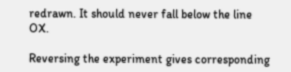redrawn. It should never fall below the line OX.

Reversing the experiment gives corresponding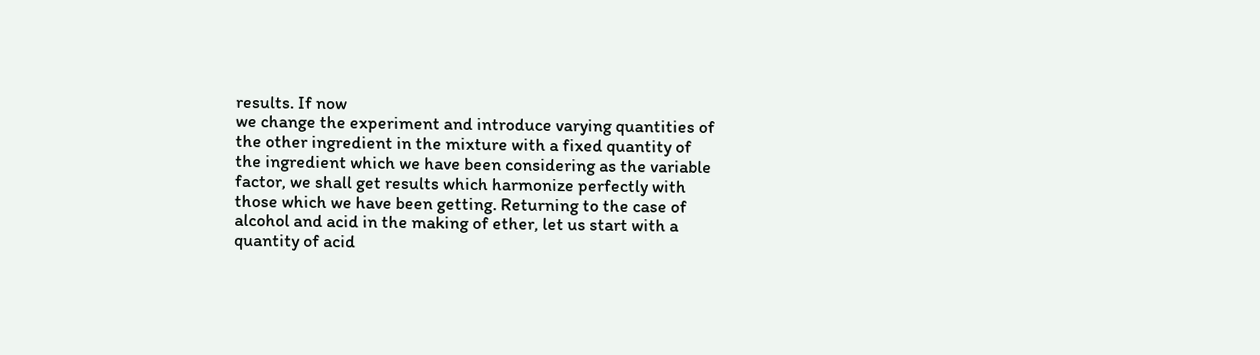results. If now
we change the experiment and introduce varying quantities of
the other ingredient in the mixture with a fixed quantity of
the ingredient which we have been considering as the variable
factor, we shall get results which harmonize perfectly with
those which we have been getting. Returning to the case of
alcohol and acid in the making of ether, let us start with a
quantity of acid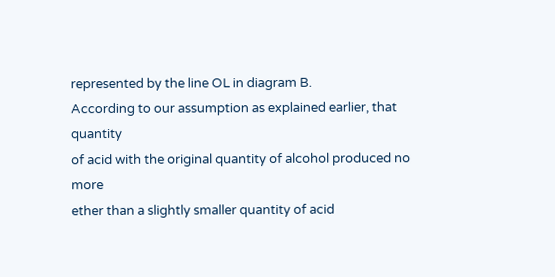represented by the line OL in diagram B.
According to our assumption as explained earlier, that quantity
of acid with the original quantity of alcohol produced no more
ether than a slightly smaller quantity of acid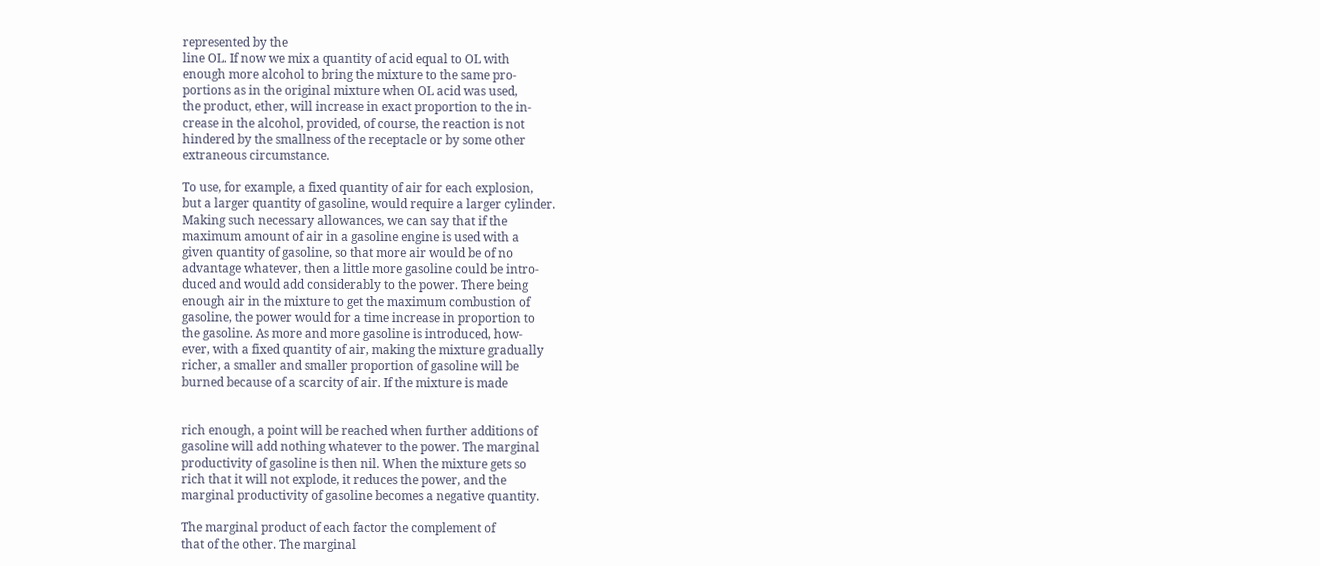represented by the
line OL. If now we mix a quantity of acid equal to OL with
enough more alcohol to bring the mixture to the same pro-
portions as in the original mixture when OL acid was used,
the product, ether, will increase in exact proportion to the in-
crease in the alcohol, provided, of course, the reaction is not
hindered by the smallness of the receptacle or by some other
extraneous circumstance.

To use, for example, a fixed quantity of air for each explosion,
but a larger quantity of gasoline, would require a larger cylinder.
Making such necessary allowances, we can say that if the
maximum amount of air in a gasoline engine is used with a
given quantity of gasoline, so that more air would be of no
advantage whatever, then a little more gasoline could be intro-
duced and would add considerably to the power. There being
enough air in the mixture to get the maximum combustion of
gasoline, the power would for a time increase in proportion to
the gasoline. As more and more gasoline is introduced, how-
ever, with a fixed quantity of air, making the mixture gradually
richer, a smaller and smaller proportion of gasoline will be
burned because of a scarcity of air. If the mixture is made


rich enough, a point will be reached when further additions of
gasoline will add nothing whatever to the power. The marginal
productivity of gasoline is then nil. When the mixture gets so
rich that it will not explode, it reduces the power, and the
marginal productivity of gasoline becomes a negative quantity.

The marginal product of each factor the complement of
that of the other. The marginal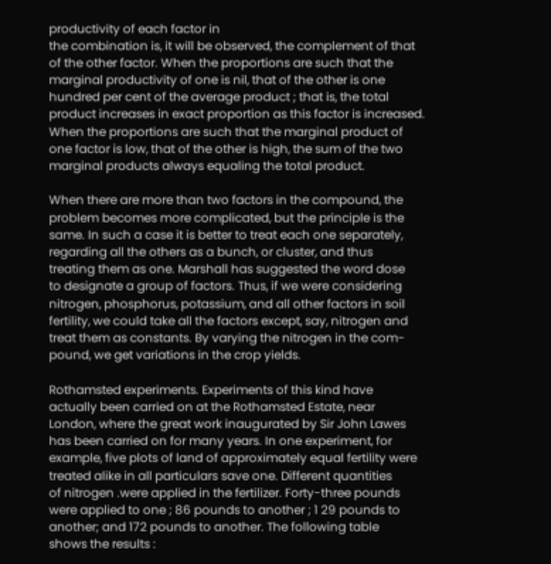productivity of each factor in
the combination is, it will be observed, the complement of that
of the other factor. When the proportions are such that the
marginal productivity of one is nil, that of the other is one
hundred per cent of the average product ; that is, the total
product increases in exact proportion as this factor is increased.
When the proportions are such that the marginal product of
one factor is low, that of the other is high, the sum of the two
marginal products always equaling the total product.

When there are more than two factors in the compound, the
problem becomes more complicated, but the principle is the
same. In such a case it is better to treat each one separately,
regarding all the others as a bunch, or cluster, and thus
treating them as one. Marshall has suggested the word dose
to designate a group of factors. Thus, if we were considering
nitrogen, phosphorus, potassium, and all other factors in soil
fertility, we could take all the factors except, say, nitrogen and
treat them as constants. By varying the nitrogen in the com-
pound, we get variations in the crop yields.

Rothamsted experiments. Experiments of this kind have
actually been carried on at the Rothamsted Estate, near
London, where the great work inaugurated by Sir John Lawes
has been carried on for many years. In one experiment, for
example, five plots of land of approximately equal fertility were
treated alike in all particulars save one. Different quantities
of nitrogen .were applied in the fertilizer. Forty-three pounds
were applied to one ; 86 pounds to another ; 1 29 pounds to
another; and 172 pounds to another. The following table
shows the results :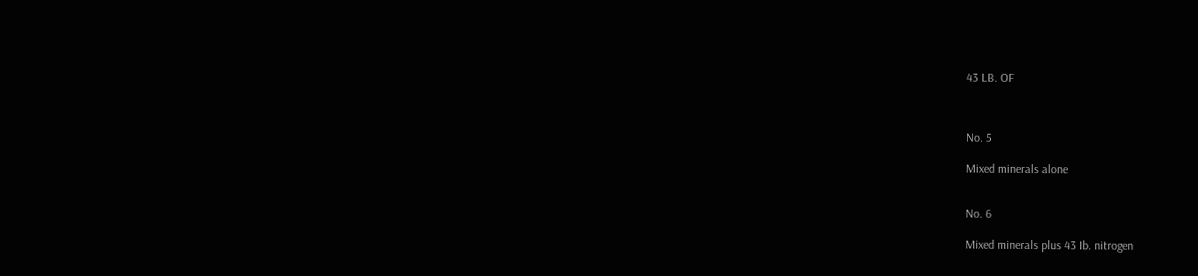43 LB. OF



No. 5

Mixed minerals alone


No. 6

Mixed minerals plus 43 Ib. nitrogen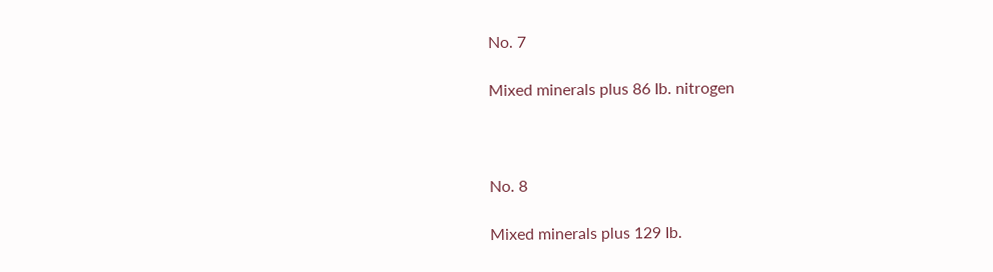No. 7

Mixed minerals plus 86 Ib. nitrogen



No. 8

Mixed minerals plus 129 Ib.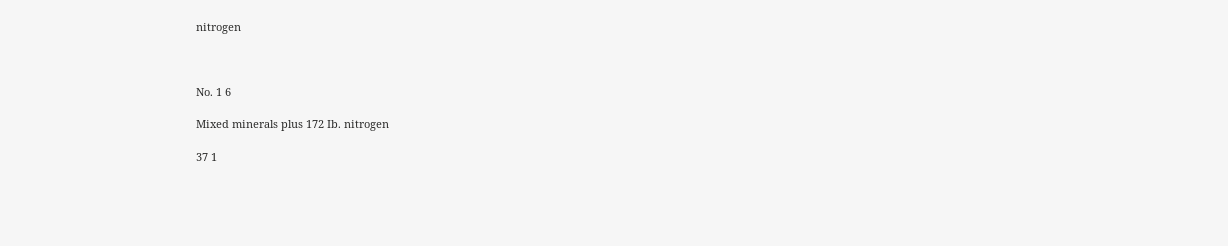nitrogen



No. 1 6

Mixed minerals plus 172 Ib. nitrogen

37 1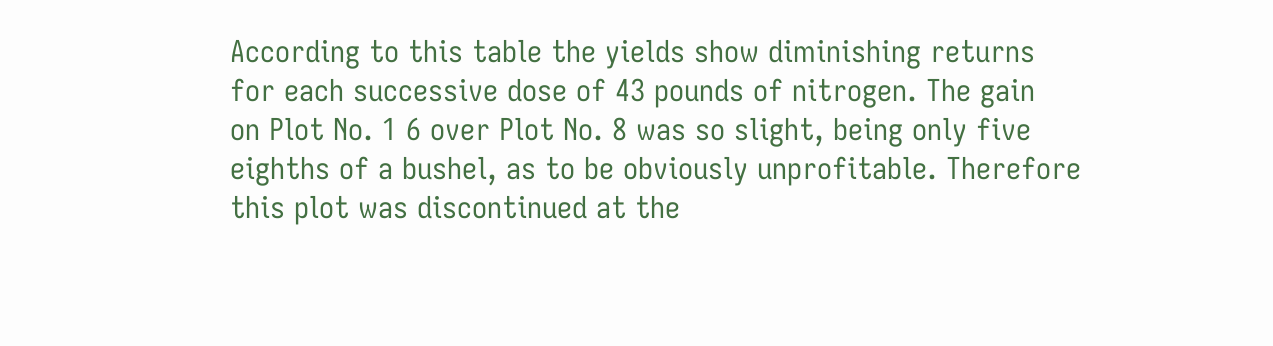According to this table the yields show diminishing returns
for each successive dose of 43 pounds of nitrogen. The gain
on Plot No. 1 6 over Plot No. 8 was so slight, being only five
eighths of a bushel, as to be obviously unprofitable. Therefore
this plot was discontinued at the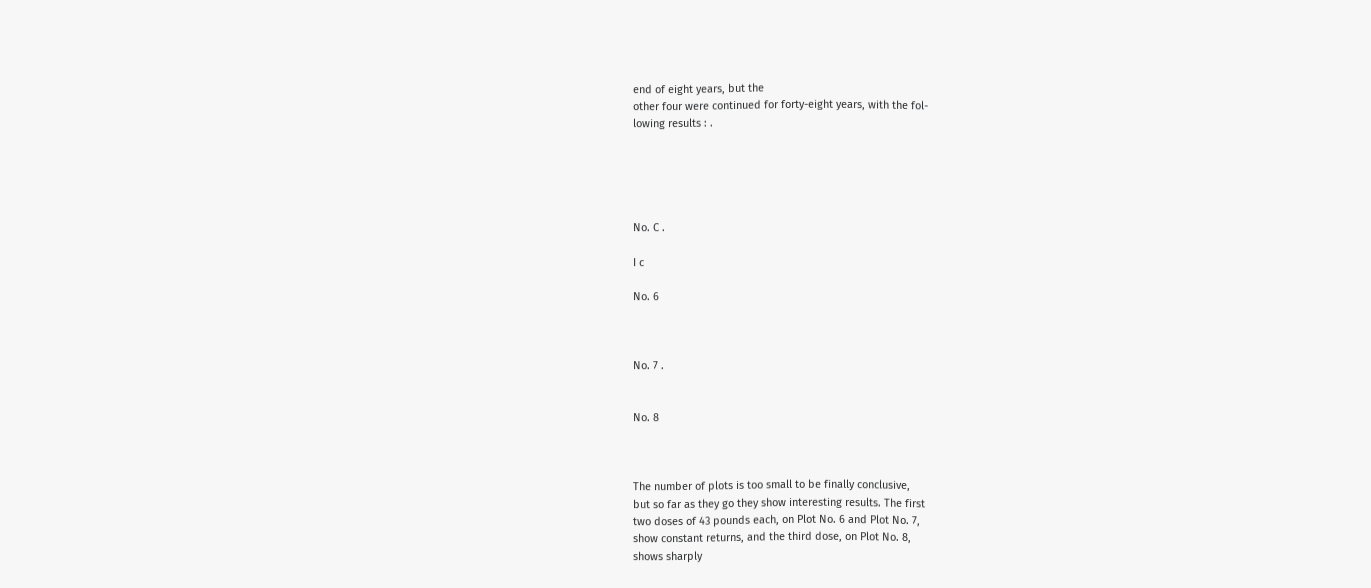end of eight years, but the
other four were continued for forty-eight years, with the fol-
lowing results : .





No. C .

I c

No. 6



No. 7 .


No. 8



The number of plots is too small to be finally conclusive,
but so far as they go they show interesting results. The first
two doses of 43 pounds each, on Plot No. 6 and Plot No. 7,
show constant returns, and the third dose, on Plot No. 8,
shows sharply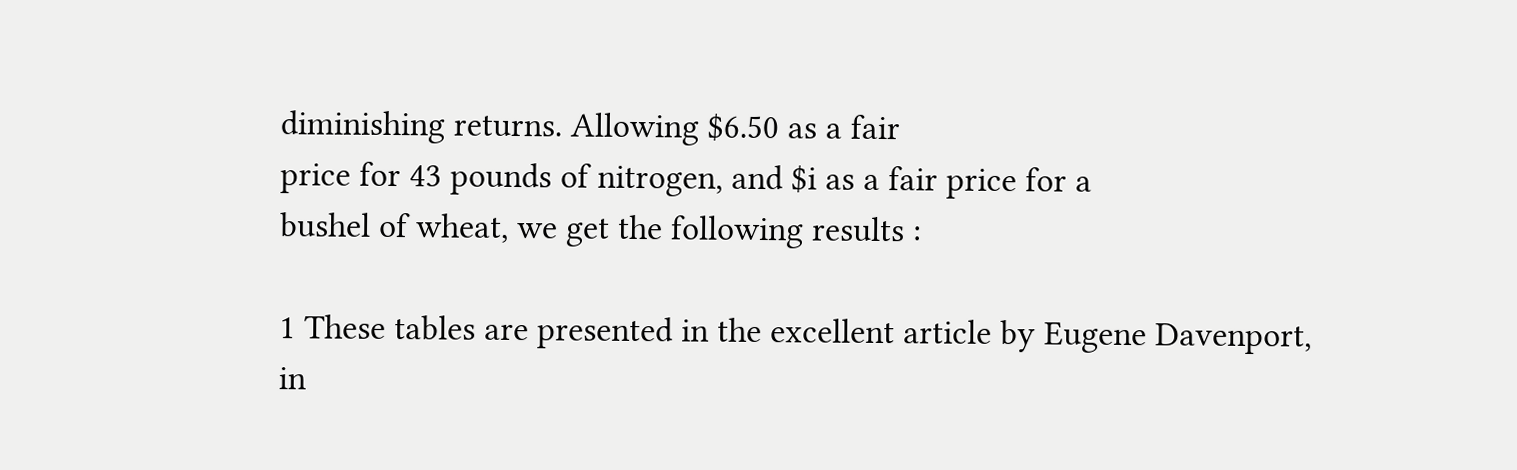diminishing returns. Allowing $6.50 as a fair
price for 43 pounds of nitrogen, and $i as a fair price for a
bushel of wheat, we get the following results :

1 These tables are presented in the excellent article by Eugene Davenport,
in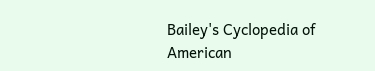Bailey's Cyclopedia of American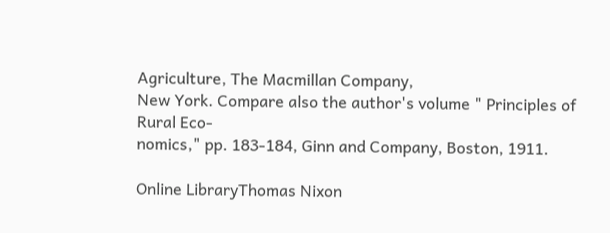Agriculture, The Macmillan Company,
New York. Compare also the author's volume " Principles of Rural Eco-
nomics," pp. 183-184, Ginn and Company, Boston, 1911.

Online LibraryThomas Nixon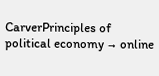CarverPrinciples of political economy → online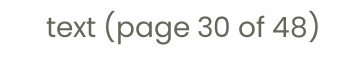text (page 30 of 48)